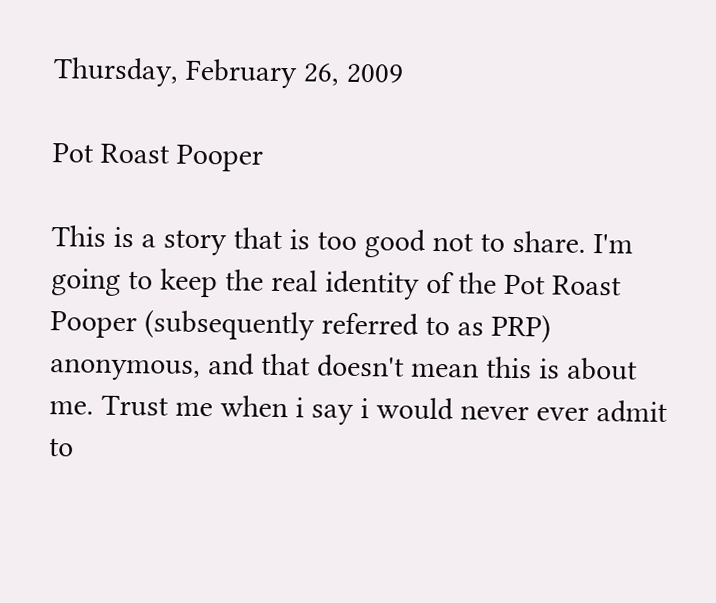Thursday, February 26, 2009

Pot Roast Pooper

This is a story that is too good not to share. I'm going to keep the real identity of the Pot Roast Pooper (subsequently referred to as PRP) anonymous, and that doesn't mean this is about me. Trust me when i say i would never ever admit to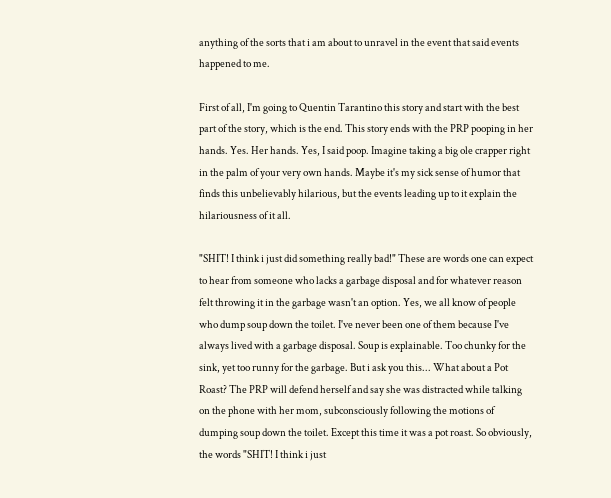anything of the sorts that i am about to unravel in the event that said events happened to me.

First of all, I'm going to Quentin Tarantino this story and start with the best part of the story, which is the end. This story ends with the PRP pooping in her hands. Yes. Her hands. Yes, I said poop. Imagine taking a big ole crapper right in the palm of your very own hands. Maybe it's my sick sense of humor that finds this unbelievably hilarious, but the events leading up to it explain the hilariousness of it all.

"SHIT! I think i just did something really bad!" These are words one can expect to hear from someone who lacks a garbage disposal and for whatever reason felt throwing it in the garbage wasn't an option. Yes, we all know of people who dump soup down the toilet. I've never been one of them because I've always lived with a garbage disposal. Soup is explainable. Too chunky for the sink, yet too runny for the garbage. But i ask you this... What about a Pot Roast? The PRP will defend herself and say she was distracted while talking on the phone with her mom, subconsciously following the motions of dumping soup down the toilet. Except this time it was a pot roast. So obviously, the words "SHIT! I think i just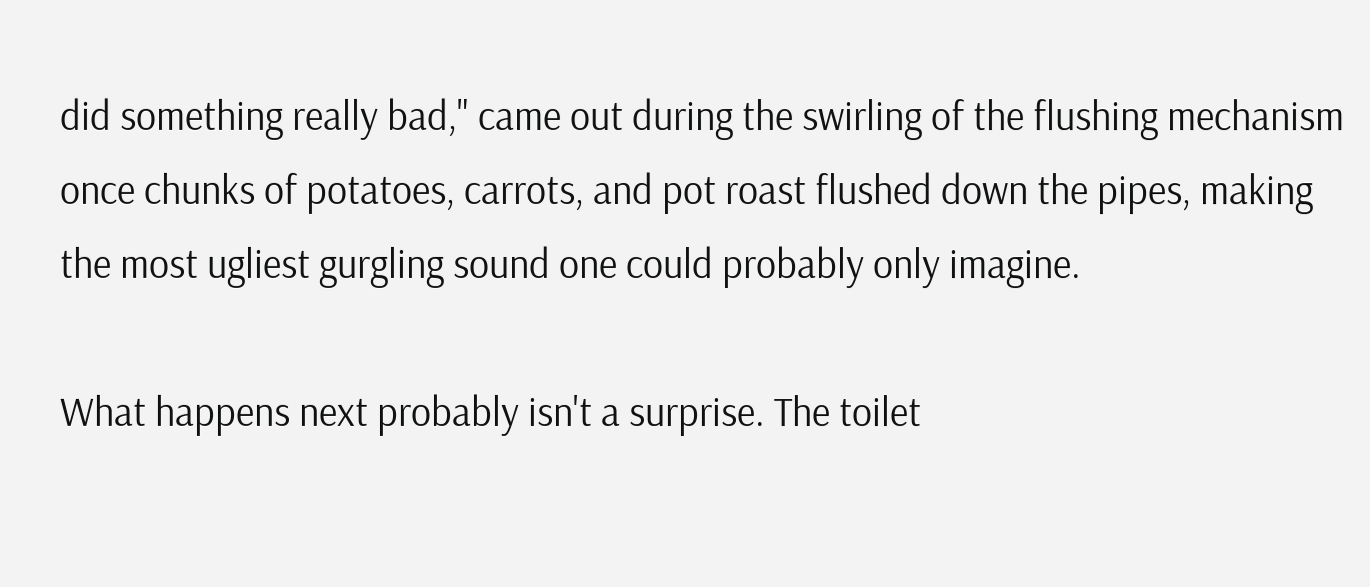did something really bad," came out during the swirling of the flushing mechanism once chunks of potatoes, carrots, and pot roast flushed down the pipes, making the most ugliest gurgling sound one could probably only imagine.

What happens next probably isn't a surprise. The toilet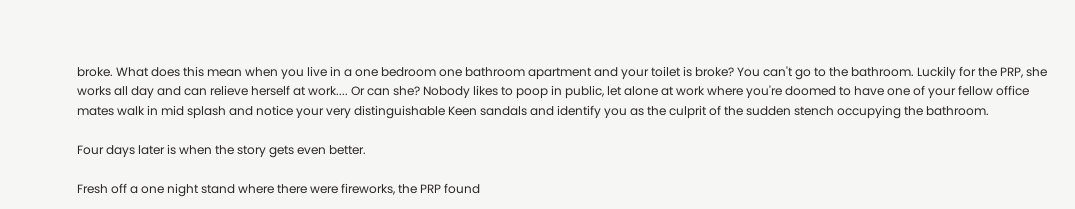broke. What does this mean when you live in a one bedroom one bathroom apartment and your toilet is broke? You can't go to the bathroom. Luckily for the PRP, she works all day and can relieve herself at work.... Or can she? Nobody likes to poop in public, let alone at work where you're doomed to have one of your fellow office mates walk in mid splash and notice your very distinguishable Keen sandals and identify you as the culprit of the sudden stench occupying the bathroom.

Four days later is when the story gets even better.

Fresh off a one night stand where there were fireworks, the PRP found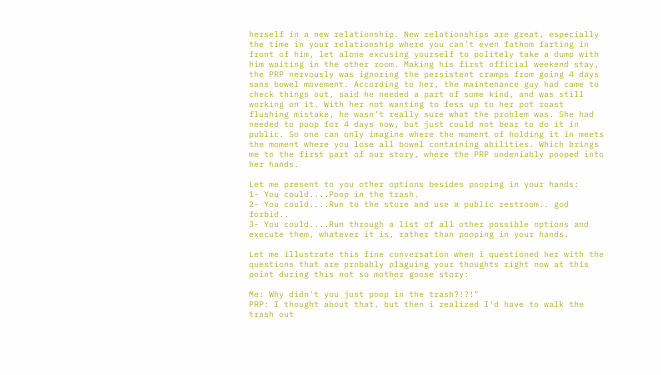herself in a new relationship. New relationships are great, especially the time in your relationship where you can't even fathom farting in front of him, let alone excusing yourself to politely take a dump with him waiting in the other room. Making his first official weekend stay, the PRP nervously was ignoring the persistent cramps from going 4 days sans bowel movement. According to her, the maintenance guy had came to check things out, said he needed a part of some kind, and was still working on it. With her not wanting to fess up to her pot roast flushing mistake, he wasn't really sure what the problem was. She had needed to poop for 4 days now, but just could not bear to do it in public. So one can only imagine where the moment of holding it in meets the moment where you lose all bowel containing abilities. Which brings me to the first part of our story, where the PRP undeniably pooped into her hands.

Let me present to you other options besides pooping in your hands:
1- You could....Poop in the trash.
2- You could....Run to the store and use a public restroom.. god forbid..
3- You could....Run through a list of all other possible options and execute them, whatever it is, rather than pooping in your hands.

Let me illustrate this fine conversation when i questioned her with the questions that are probably plaguing your thoughts right now at this point during this not so mother goose story:

Me: Why didn't you just poop in the trash?!?!"
PRP: I thought about that, but then i realized I'd have to walk the trash out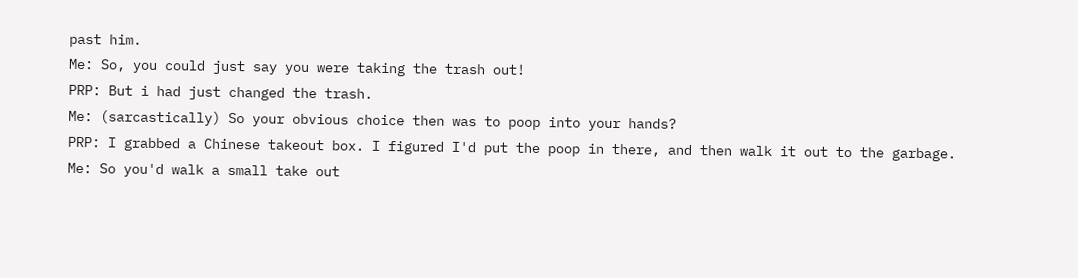past him.
Me: So, you could just say you were taking the trash out!
PRP: But i had just changed the trash.
Me: (sarcastically) So your obvious choice then was to poop into your hands?
PRP: I grabbed a Chinese takeout box. I figured I'd put the poop in there, and then walk it out to the garbage.
Me: So you'd walk a small take out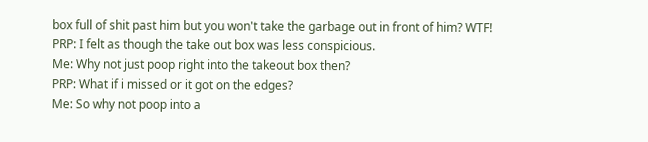box full of shit past him but you won't take the garbage out in front of him? WTF!
PRP: I felt as though the take out box was less conspicious.
Me: Why not just poop right into the takeout box then?
PRP: What if i missed or it got on the edges?
Me: So why not poop into a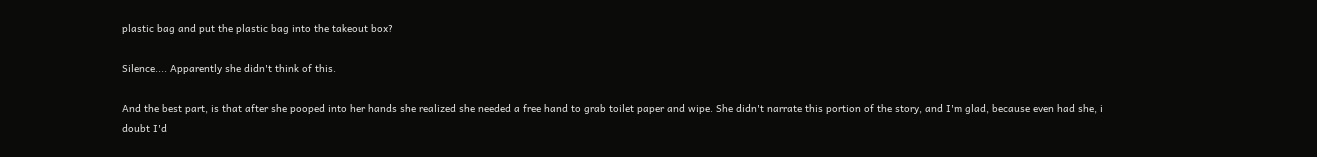plastic bag and put the plastic bag into the takeout box?

Silence.... Apparently she didn't think of this.

And the best part, is that after she pooped into her hands she realized she needed a free hand to grab toilet paper and wipe. She didn't narrate this portion of the story, and I'm glad, because even had she, i doubt I'd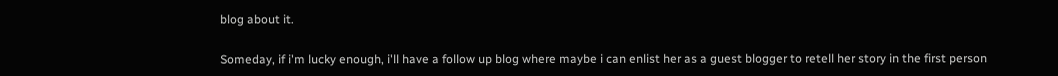blog about it.

Someday, if i'm lucky enough, i'll have a follow up blog where maybe i can enlist her as a guest blogger to retell her story in the first person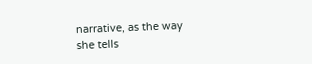narrative, as the way she tells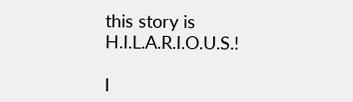this story is H.I.L.A.R.I.O.U.S.!

I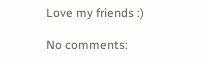Love my friends :)

No comments: